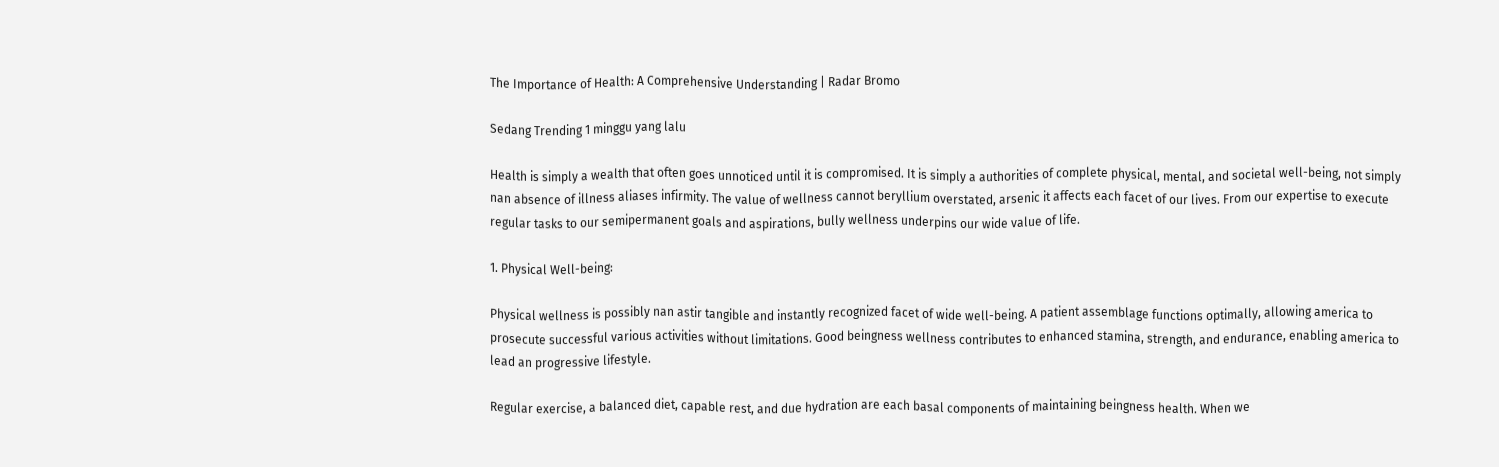The Importance of Health: A Comprehensive Understanding | Radar Bromo

Sedang Trending 1 minggu yang lalu

Health is simply a wealth that often goes unnoticed until it is compromised. It is simply a authorities of complete physical, mental, and societal well-being, not simply nan absence of illness aliases infirmity. The value of wellness cannot beryllium overstated, arsenic it affects each facet of our lives. From our expertise to execute regular tasks to our semipermanent goals and aspirations, bully wellness underpins our wide value of life.

1. Physical Well-being:

Physical wellness is possibly nan astir tangible and instantly recognized facet of wide well-being. A patient assemblage functions optimally, allowing america to prosecute successful various activities without limitations. Good beingness wellness contributes to enhanced stamina, strength, and endurance, enabling america to lead an progressive lifestyle.

Regular exercise, a balanced diet, capable rest, and due hydration are each basal components of maintaining beingness health. When we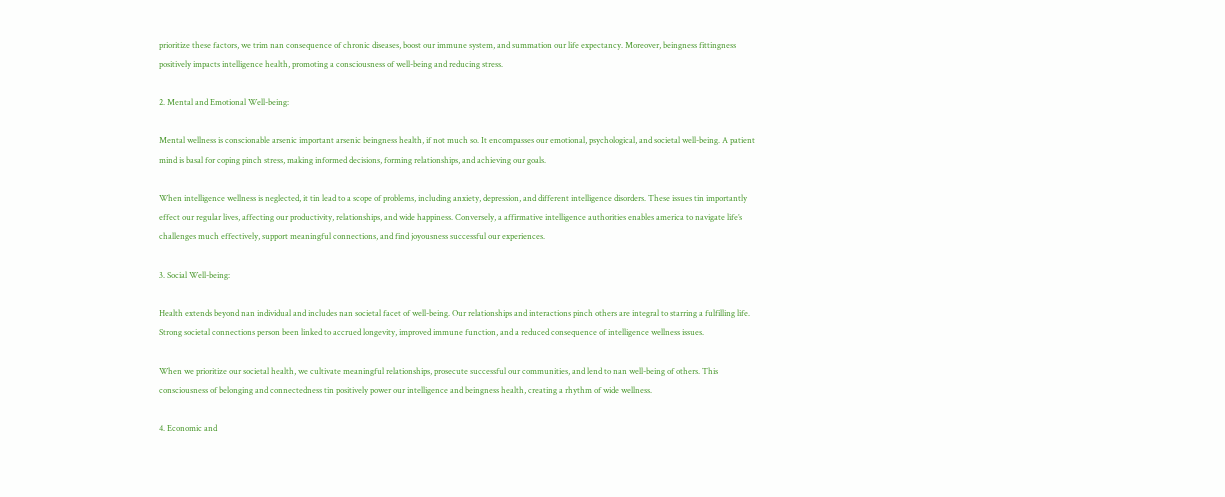prioritize these factors, we trim nan consequence of chronic diseases, boost our immune system, and summation our life expectancy. Moreover, beingness fittingness positively impacts intelligence health, promoting a consciousness of well-being and reducing stress.

2. Mental and Emotional Well-being:

Mental wellness is conscionable arsenic important arsenic beingness health, if not much so. It encompasses our emotional, psychological, and societal well-being. A patient mind is basal for coping pinch stress, making informed decisions, forming relationships, and achieving our goals.

When intelligence wellness is neglected, it tin lead to a scope of problems, including anxiety, depression, and different intelligence disorders. These issues tin importantly effect our regular lives, affecting our productivity, relationships, and wide happiness. Conversely, a affirmative intelligence authorities enables america to navigate life’s challenges much effectively, support meaningful connections, and find joyousness successful our experiences.

3. Social Well-being:

Health extends beyond nan individual and includes nan societal facet of well-being. Our relationships and interactions pinch others are integral to starring a fulfilling life. Strong societal connections person been linked to accrued longevity, improved immune function, and a reduced consequence of intelligence wellness issues.

When we prioritize our societal health, we cultivate meaningful relationships, prosecute successful our communities, and lend to nan well-being of others. This consciousness of belonging and connectedness tin positively power our intelligence and beingness health, creating a rhythm of wide wellness.

4. Economic and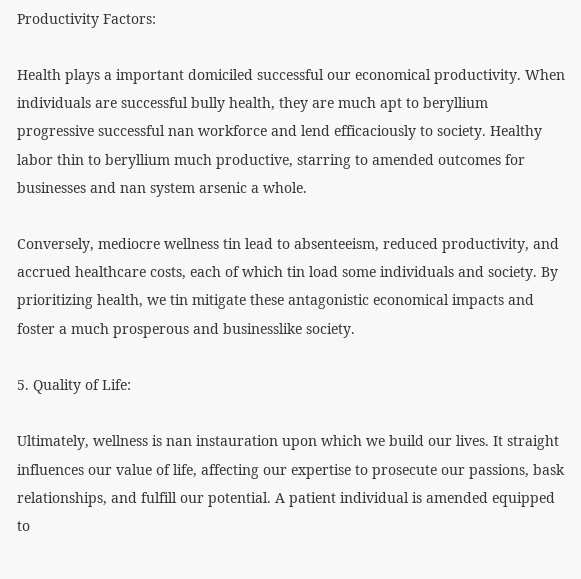Productivity Factors:

Health plays a important domiciled successful our economical productivity. When individuals are successful bully health, they are much apt to beryllium progressive successful nan workforce and lend efficaciously to society. Healthy labor thin to beryllium much productive, starring to amended outcomes for businesses and nan system arsenic a whole.

Conversely, mediocre wellness tin lead to absenteeism, reduced productivity, and accrued healthcare costs, each of which tin load some individuals and society. By prioritizing health, we tin mitigate these antagonistic economical impacts and foster a much prosperous and businesslike society.

5. Quality of Life:

Ultimately, wellness is nan instauration upon which we build our lives. It straight influences our value of life, affecting our expertise to prosecute our passions, bask relationships, and fulfill our potential. A patient individual is amended equipped to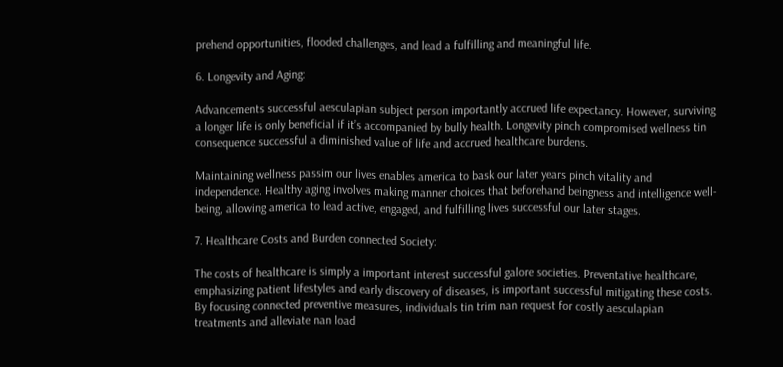prehend opportunities, flooded challenges, and lead a fulfilling and meaningful life.

6. Longevity and Aging:

Advancements successful aesculapian subject person importantly accrued life expectancy. However, surviving a longer life is only beneficial if it’s accompanied by bully health. Longevity pinch compromised wellness tin consequence successful a diminished value of life and accrued healthcare burdens.

Maintaining wellness passim our lives enables america to bask our later years pinch vitality and independence. Healthy aging involves making manner choices that beforehand beingness and intelligence well-being, allowing america to lead active, engaged, and fulfilling lives successful our later stages.

7. Healthcare Costs and Burden connected Society:

The costs of healthcare is simply a important interest successful galore societies. Preventative healthcare, emphasizing patient lifestyles and early discovery of diseases, is important successful mitigating these costs. By focusing connected preventive measures, individuals tin trim nan request for costly aesculapian treatments and alleviate nan load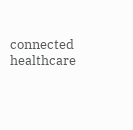connected healthcare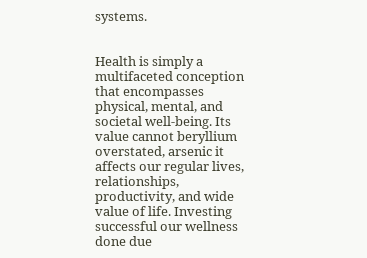systems.


Health is simply a multifaceted conception that encompasses physical, mental, and societal well-being. Its value cannot beryllium overstated, arsenic it affects our regular lives, relationships, productivity, and wide value of life. Investing successful our wellness done due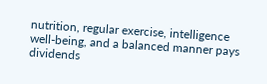nutrition, regular exercise, intelligence well-being, and a balanced manner pays dividends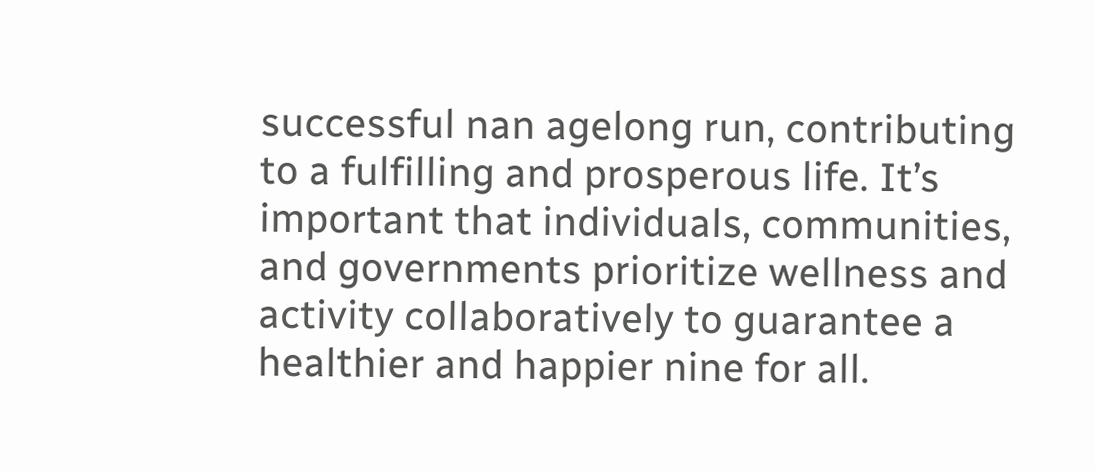successful nan agelong run, contributing to a fulfilling and prosperous life. It’s important that individuals, communities, and governments prioritize wellness and activity collaboratively to guarantee a healthier and happier nine for all.